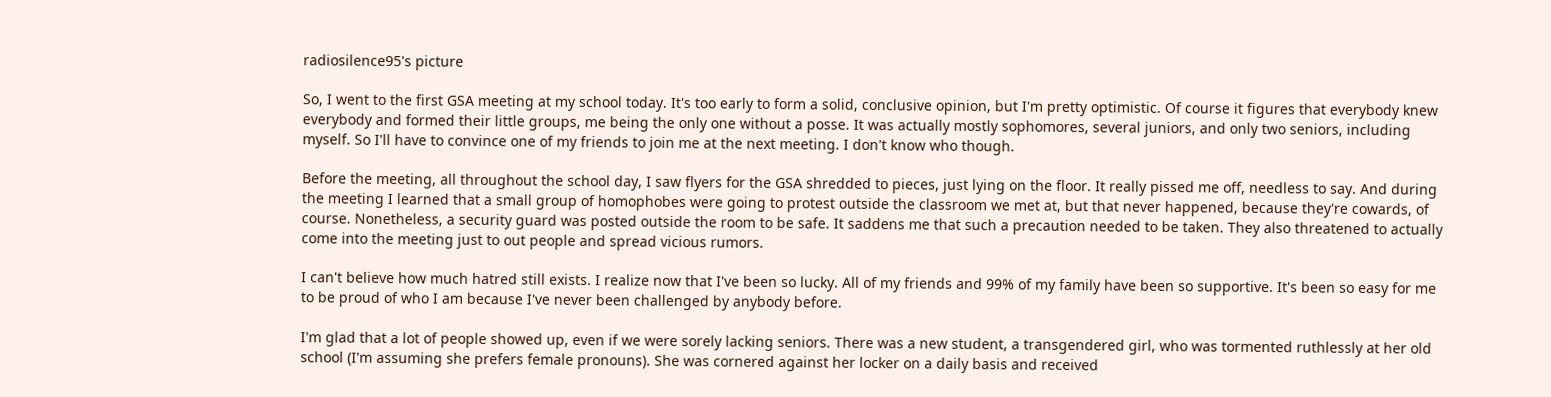radiosilence95's picture

So, I went to the first GSA meeting at my school today. It's too early to form a solid, conclusive opinion, but I'm pretty optimistic. Of course it figures that everybody knew everybody and formed their little groups, me being the only one without a posse. It was actually mostly sophomores, several juniors, and only two seniors, including myself. So I'll have to convince one of my friends to join me at the next meeting. I don't know who though.

Before the meeting, all throughout the school day, I saw flyers for the GSA shredded to pieces, just lying on the floor. It really pissed me off, needless to say. And during the meeting I learned that a small group of homophobes were going to protest outside the classroom we met at, but that never happened, because they're cowards, of course. Nonetheless, a security guard was posted outside the room to be safe. It saddens me that such a precaution needed to be taken. They also threatened to actually come into the meeting just to out people and spread vicious rumors.

I can't believe how much hatred still exists. I realize now that I've been so lucky. All of my friends and 99% of my family have been so supportive. It's been so easy for me to be proud of who I am because I've never been challenged by anybody before.

I'm glad that a lot of people showed up, even if we were sorely lacking seniors. There was a new student, a transgendered girl, who was tormented ruthlessly at her old school (I'm assuming she prefers female pronouns). She was cornered against her locker on a daily basis and received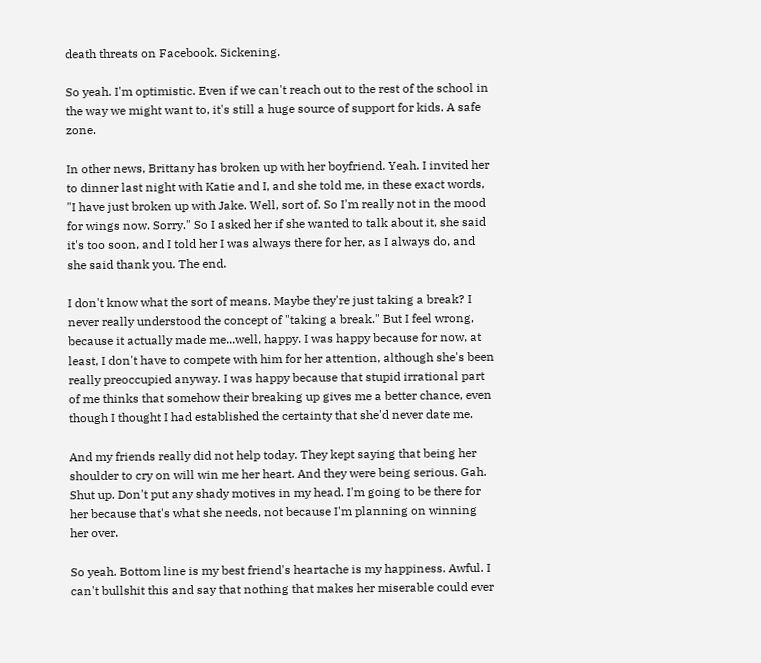death threats on Facebook. Sickening.

So yeah. I'm optimistic. Even if we can't reach out to the rest of the school in the way we might want to, it's still a huge source of support for kids. A safe zone.

In other news, Brittany has broken up with her boyfriend. Yeah. I invited her to dinner last night with Katie and I, and she told me, in these exact words, "I have just broken up with Jake. Well, sort of. So I'm really not in the mood for wings now. Sorry." So I asked her if she wanted to talk about it, she said it's too soon, and I told her I was always there for her, as I always do, and she said thank you. The end.

I don't know what the sort of means. Maybe they're just taking a break? I never really understood the concept of "taking a break." But I feel wrong, because it actually made me...well, happy. I was happy because for now, at least, I don't have to compete with him for her attention, although she's been really preoccupied anyway. I was happy because that stupid irrational part of me thinks that somehow their breaking up gives me a better chance, even though I thought I had established the certainty that she'd never date me.

And my friends really did not help today. They kept saying that being her shoulder to cry on will win me her heart. And they were being serious. Gah. Shut up. Don't put any shady motives in my head. I'm going to be there for her because that's what she needs, not because I'm planning on winning her over.

So yeah. Bottom line is my best friend's heartache is my happiness. Awful. I can't bullshit this and say that nothing that makes her miserable could ever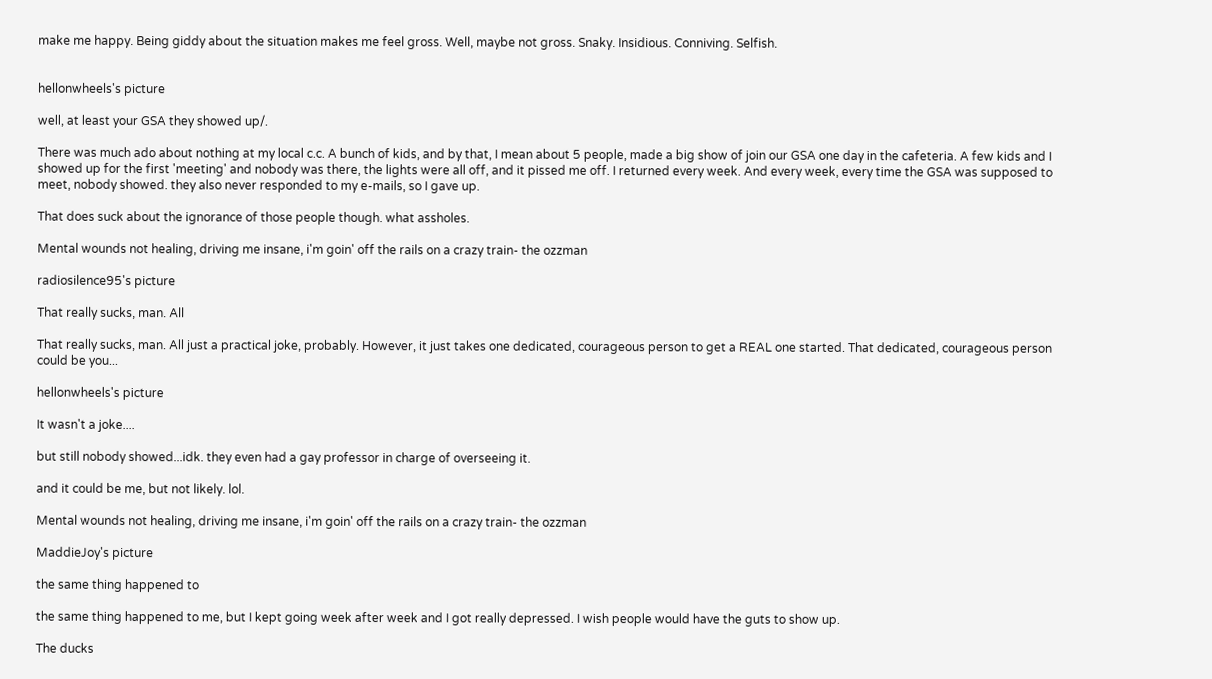make me happy. Being giddy about the situation makes me feel gross. Well, maybe not gross. Snaky. Insidious. Conniving. Selfish.


hellonwheels's picture

well, at least your GSA they showed up/.

There was much ado about nothing at my local c.c. A bunch of kids, and by that, I mean about 5 people, made a big show of join our GSA one day in the cafeteria. A few kids and I showed up for the first 'meeting' and nobody was there, the lights were all off, and it pissed me off. I returned every week. And every week, every time the GSA was supposed to meet, nobody showed. they also never responded to my e-mails, so I gave up.

That does suck about the ignorance of those people though. what assholes.

Mental wounds not healing, driving me insane, i'm goin' off the rails on a crazy train- the ozzman

radiosilence95's picture

That really sucks, man. All

That really sucks, man. All just a practical joke, probably. However, it just takes one dedicated, courageous person to get a REAL one started. That dedicated, courageous person could be you...

hellonwheels's picture

It wasn't a joke....

but still nobody showed...idk. they even had a gay professor in charge of overseeing it.

and it could be me, but not likely. lol.

Mental wounds not healing, driving me insane, i'm goin' off the rails on a crazy train- the ozzman

MaddieJoy's picture

the same thing happened to

the same thing happened to me, but I kept going week after week and I got really depressed. I wish people would have the guts to show up.

The ducks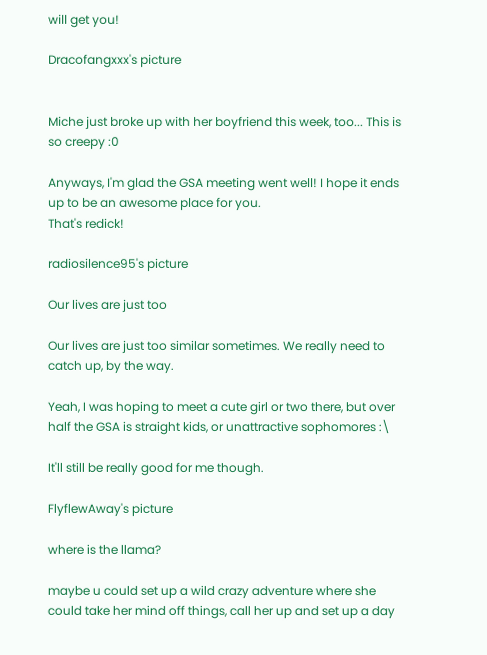will get you!

Dracofangxxx's picture


Miche just broke up with her boyfriend this week, too... This is so creepy :0

Anyways, I'm glad the GSA meeting went well! I hope it ends up to be an awesome place for you.
That's redick!

radiosilence95's picture

Our lives are just too

Our lives are just too similar sometimes. We really need to catch up, by the way.

Yeah, I was hoping to meet a cute girl or two there, but over half the GSA is straight kids, or unattractive sophomores :\

It'll still be really good for me though.

FlyflewAway's picture

where is the llama?

maybe u could set up a wild crazy adventure where she could take her mind off things, call her up and set up a day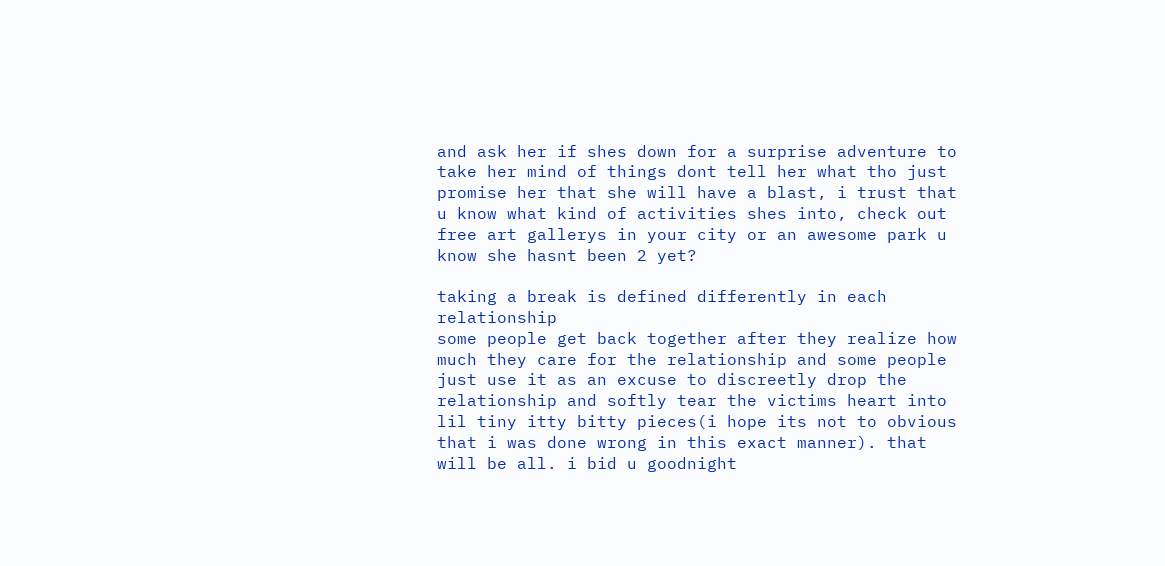and ask her if shes down for a surprise adventure to take her mind of things dont tell her what tho just promise her that she will have a blast, i trust that u know what kind of activities shes into, check out free art gallerys in your city or an awesome park u know she hasnt been 2 yet?

taking a break is defined differently in each relationship
some people get back together after they realize how much they care for the relationship and some people just use it as an excuse to discreetly drop the relationship and softly tear the victims heart into lil tiny itty bitty pieces(i hope its not to obvious that i was done wrong in this exact manner). that will be all. i bid u goodnight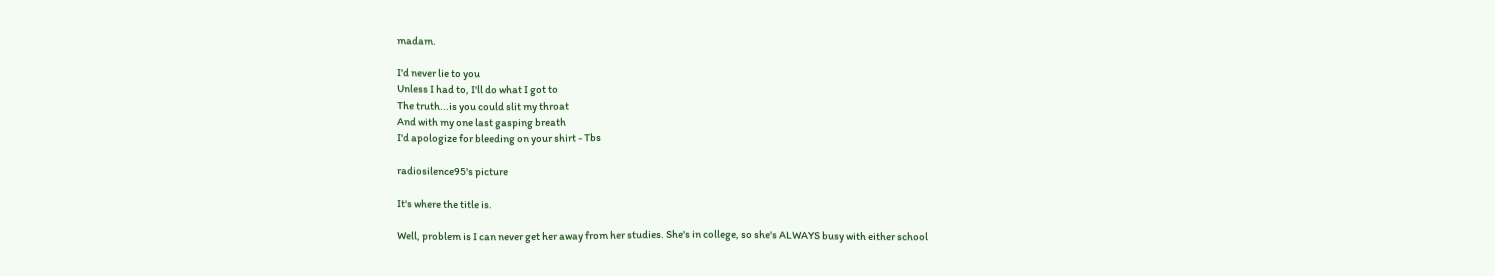madam.

I'd never lie to you
Unless I had to, I'll do what I got to
The truth...is you could slit my throat
And with my one last gasping breath
I'd apologize for bleeding on your shirt - Tbs

radiosilence95's picture

It's where the title is.

Well, problem is I can never get her away from her studies. She's in college, so she's ALWAYS busy with either school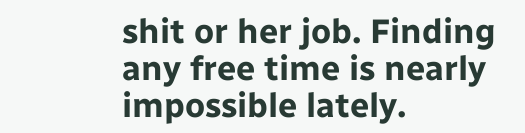shit or her job. Finding any free time is nearly impossible lately.